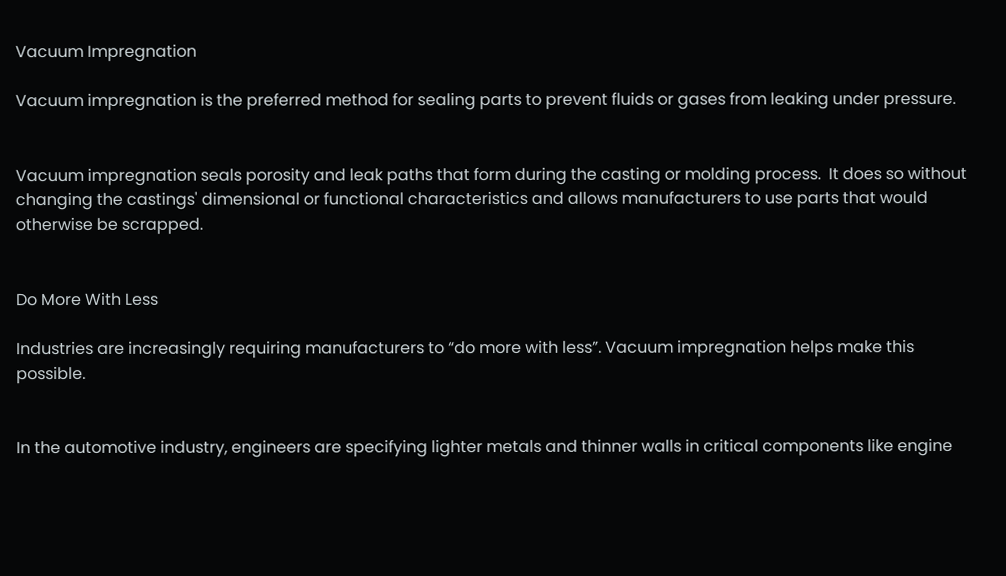Vacuum Impregnation

Vacuum impregnation is the preferred method for sealing parts to prevent fluids or gases from leaking under pressure.


Vacuum impregnation seals porosity and leak paths that form during the casting or molding process.  It does so without changing the castings' dimensional or functional characteristics and allows manufacturers to use parts that would otherwise be scrapped.


Do More With Less

Industries are increasingly requiring manufacturers to “do more with less”. Vacuum impregnation helps make this possible.


In the automotive industry, engineers are specifying lighter metals and thinner walls in critical components like engine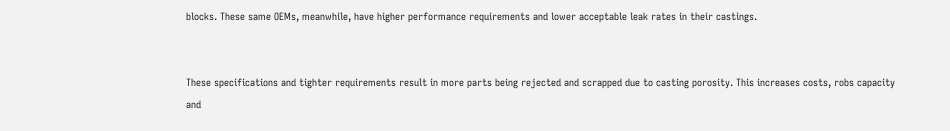blocks. These same OEMs, meanwhile, have higher performance requirements and lower acceptable leak rates in their castings.


These specifications and tighter requirements result in more parts being rejected and scrapped due to casting porosity. This increases costs, robs capacity and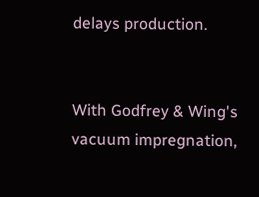delays production.


With Godfrey & Wing's vacuum impregnation,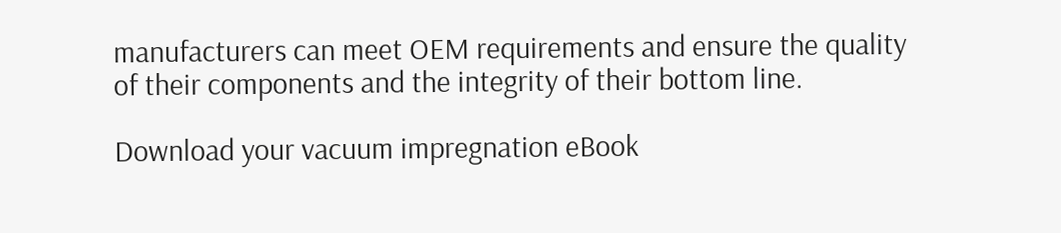manufacturers can meet OEM requirements and ensure the quality of their components and the integrity of their bottom line.

Download your vacuum impregnation eBook